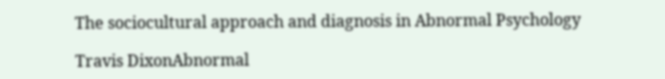The sociocultural approach and diagnosis in Abnormal Psychology

Travis DixonAbnormal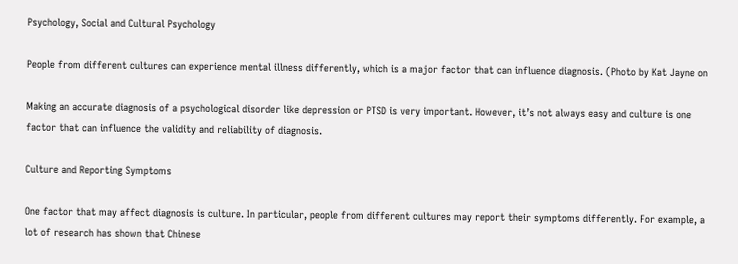Psychology, Social and Cultural Psychology

People from different cultures can experience mental illness differently, which is a major factor that can influence diagnosis. (Photo by Kat Jayne on

Making an accurate diagnosis of a psychological disorder like depression or PTSD is very important. However, it’s not always easy and culture is one factor that can influence the validity and reliability of diagnosis.

Culture and Reporting Symptoms

One factor that may affect diagnosis is culture. In particular, people from different cultures may report their symptoms differently. For example, a lot of research has shown that Chinese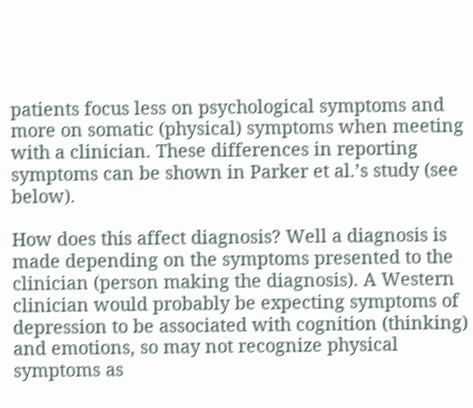patients focus less on psychological symptoms and more on somatic (physical) symptoms when meeting with a clinician. These differences in reporting symptoms can be shown in Parker et al.’s study (see below).

How does this affect diagnosis? Well a diagnosis is made depending on the symptoms presented to the clinician (person making the diagnosis). A Western clinician would probably be expecting symptoms of depression to be associated with cognition (thinking) and emotions, so may not recognize physical symptoms as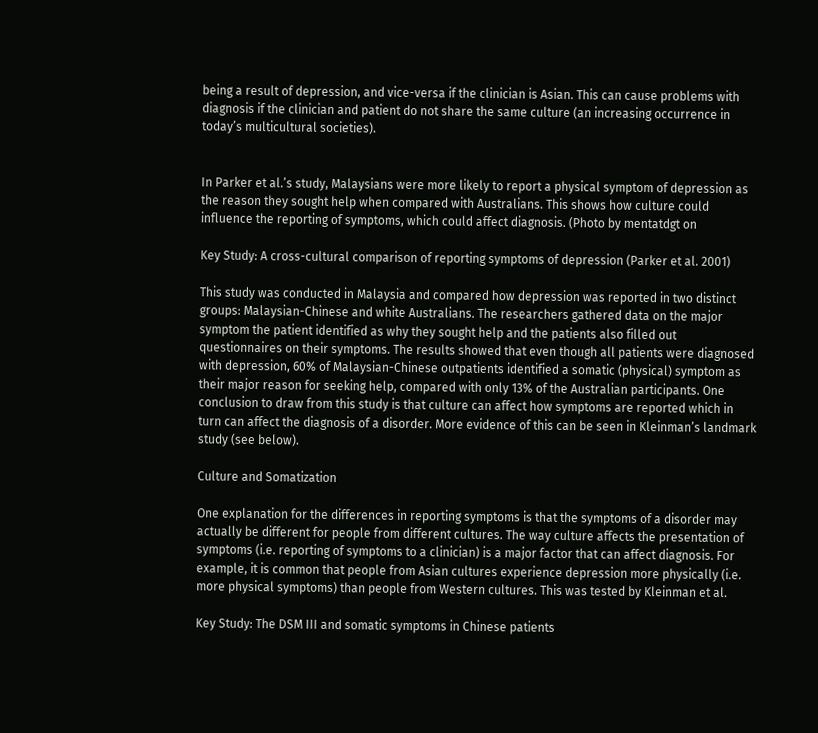being a result of depression, and vice-versa if the clinician is Asian. This can cause problems with diagnosis if the clinician and patient do not share the same culture (an increasing occurrence in today’s multicultural societies).


In Parker et al.’s study, Malaysians were more likely to report a physical symptom of depression as the reason they sought help when compared with Australians. This shows how culture could influence the reporting of symptoms, which could affect diagnosis. (Photo by mentatdgt on

Key Study: A cross-cultural comparison of reporting symptoms of depression (Parker et al. 2001)

This study was conducted in Malaysia and compared how depression was reported in two distinct groups: Malaysian-Chinese and white Australians. The researchers gathered data on the major symptom the patient identified as why they sought help and the patients also filled out questionnaires on their symptoms. The results showed that even though all patients were diagnosed with depression, 60% of Malaysian-Chinese outpatients identified a somatic (physical) symptom as their major reason for seeking help, compared with only 13% of the Australian participants. One conclusion to draw from this study is that culture can affect how symptoms are reported which in turn can affect the diagnosis of a disorder. More evidence of this can be seen in Kleinman’s landmark study (see below).

Culture and Somatization

One explanation for the differences in reporting symptoms is that the symptoms of a disorder may actually be different for people from different cultures. The way culture affects the presentation of symptoms (i.e. reporting of symptoms to a clinician) is a major factor that can affect diagnosis. For example, it is common that people from Asian cultures experience depression more physically (i.e. more physical symptoms) than people from Western cultures. This was tested by Kleinman et al.

Key Study: The DSM III and somatic symptoms in Chinese patients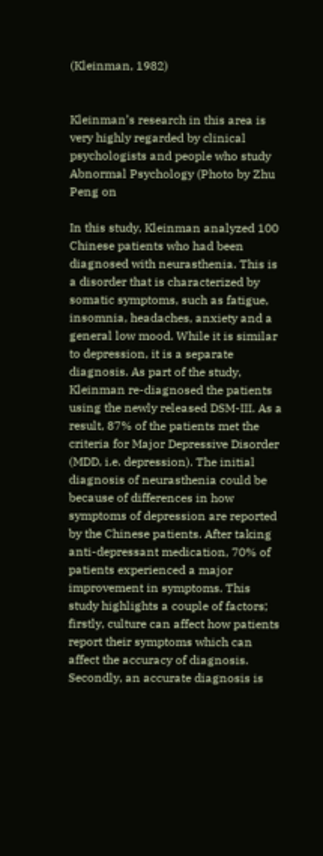(Kleinman, 1982)


Kleinman’s research in this area is very highly regarded by clinical psychologists and people who study Abnormal Psychology (Photo by Zhu Peng on

In this study, Kleinman analyzed 100 Chinese patients who had been diagnosed with neurasthenia. This is a disorder that is characterized by somatic symptoms, such as fatigue, insomnia, headaches, anxiety and a general low mood. While it is similar to depression, it is a separate diagnosis. As part of the study, Kleinman re-diagnosed the patients using the newly released DSM-III. As a result, 87% of the patients met the criteria for Major Depressive Disorder (MDD, i.e. depression). The initial diagnosis of neurasthenia could be because of differences in how symptoms of depression are reported by the Chinese patients. After taking anti-depressant medication, 70% of patients experienced a major improvement in symptoms. This study highlights a couple of factors; firstly, culture can affect how patients report their symptoms which can affect the accuracy of diagnosis. Secondly, an accurate diagnosis is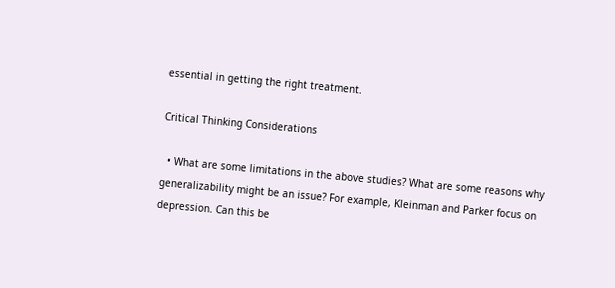essential in getting the right treatment.

Critical Thinking Considerations

  • What are some limitations in the above studies? What are some reasons why generalizability might be an issue? For example, Kleinman and Parker focus on depression. Can this be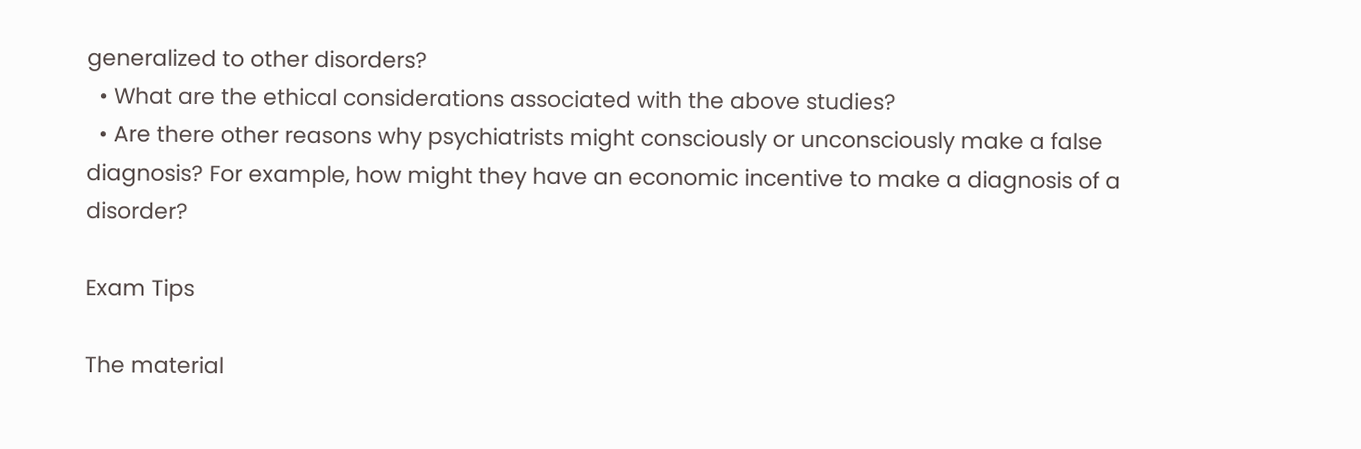generalized to other disorders?
  • What are the ethical considerations associated with the above studies?
  • Are there other reasons why psychiatrists might consciously or unconsciously make a false diagnosis? For example, how might they have an economic incentive to make a diagnosis of a disorder?

Exam Tips

The material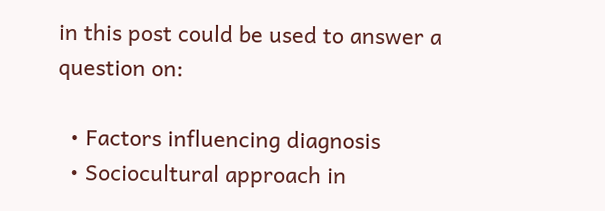in this post could be used to answer a question on:

  • Factors influencing diagnosis
  • Sociocultural approach in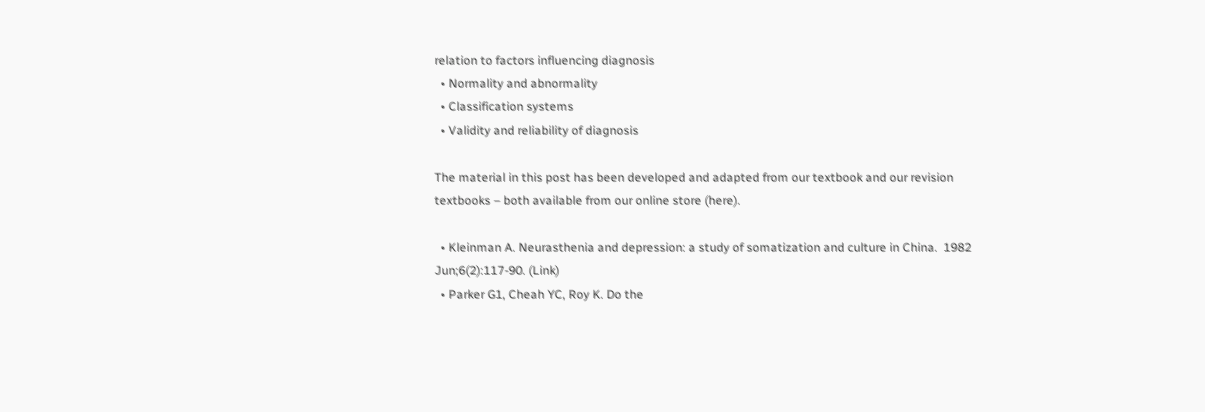relation to factors influencing diagnosis
  • Normality and abnormality
  • Classification systems
  • Validity and reliability of diagnosis

The material in this post has been developed and adapted from our textbook and our revision textbooks – both available from our online store (here).

  • Kleinman A. Neurasthenia and depression: a study of somatization and culture in China.  1982 Jun;6(2):117-90. (Link)
  • Parker G1, Cheah YC, Roy K. Do the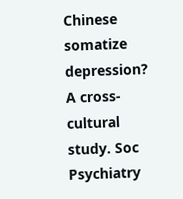Chinese somatize depression? A cross-cultural study. Soc Psychiatry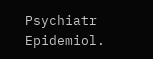Psychiatr Epidemiol.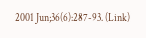2001 Jun;36(6):287-93. (Link)